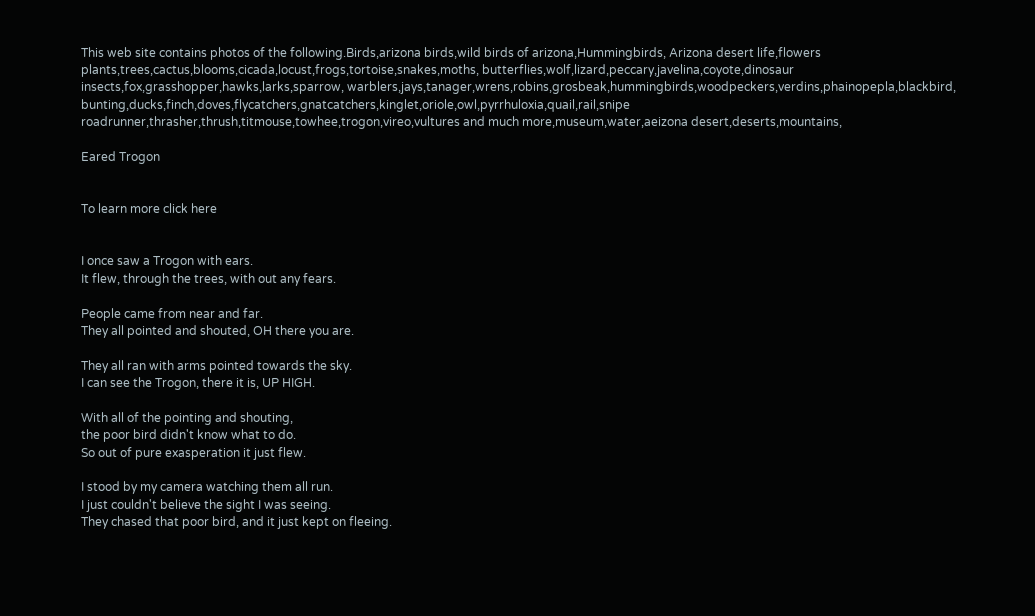This web site contains photos of the following.Birds,arizona birds,wild birds of arizona,Hummingbirds, Arizona desert life,flowers plants,trees,cactus,blooms,cicada,locust,frogs,tortoise,snakes,moths, butterflies,wolf,lizard,peccary,javelina,coyote,dinosaur insects,fox,grasshopper,hawks,larks,sparrow, warblers,jays,tanager,wrens,robins,grosbeak,hummingbirds,woodpeckers,verdins,phainopepla,blackbird, bunting,ducks,finch,doves,flycatchers,gnatcatchers,kinglet,oriole,owl,pyrrhuloxia,quail,rail,snipe roadrunner,thrasher,thrush,titmouse,towhee,trogon,vireo,vultures and much more,museum,water,aeizona desert,deserts,mountains,

Eared Trogon


To learn more click here


I once saw a Trogon with ears.
It flew, through the trees, with out any fears.

People came from near and far.
They all pointed and shouted, OH there you are.

They all ran with arms pointed towards the sky.
I can see the Trogon, there it is, UP HIGH.

With all of the pointing and shouting,
the poor bird didn't know what to do.
So out of pure exasperation it just flew.

I stood by my camera watching them all run.
I just couldn't believe the sight I was seeing.
They chased that poor bird, and it just kept on fleeing.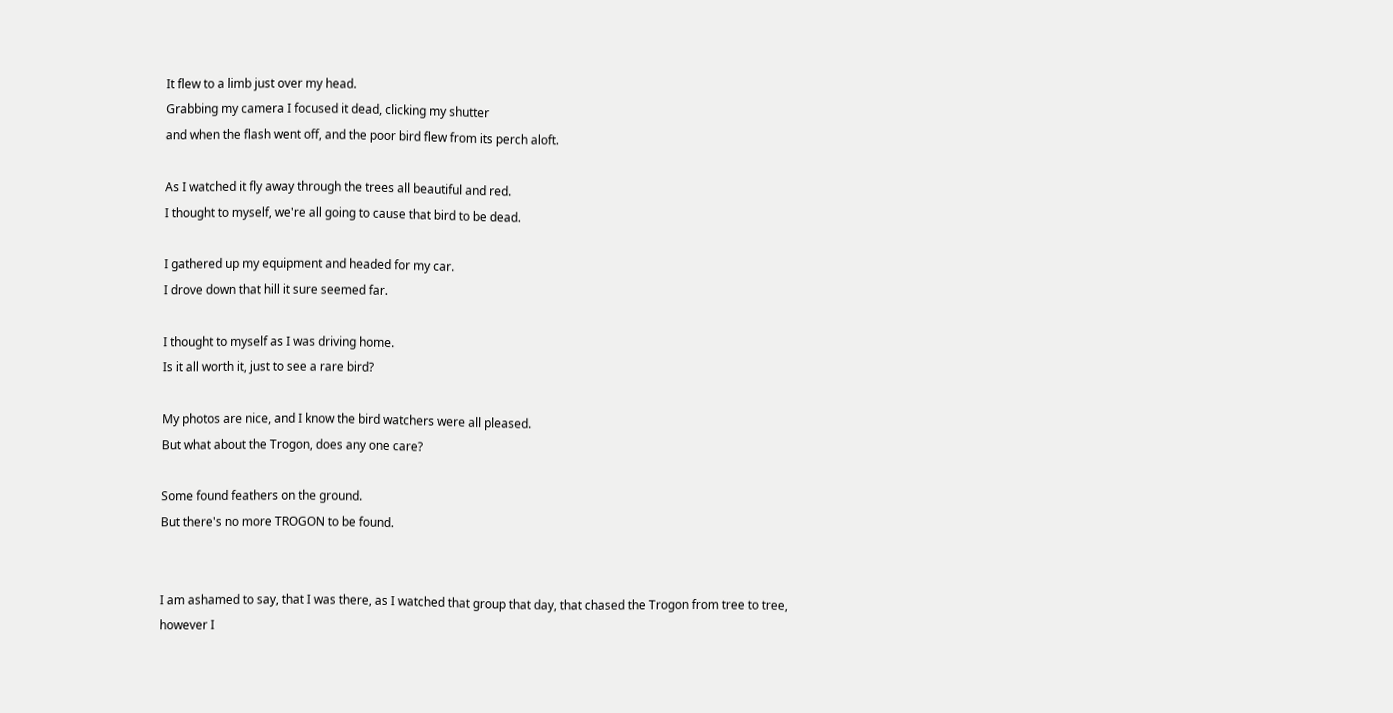It flew to a limb just over my head.
Grabbing my camera I focused it dead, clicking my shutter
and when the flash went off, and the poor bird flew from its perch aloft.

As I watched it fly away through the trees all beautiful and red.
I thought to myself, we're all going to cause that bird to be dead.

I gathered up my equipment and headed for my car.
I drove down that hill it sure seemed far.

I thought to myself as I was driving home.
Is it all worth it, just to see a rare bird?

My photos are nice, and I know the bird watchers were all pleased.
But what about the Trogon, does any one care?

Some found feathers on the ground.
But there's no more TROGON to be found.


I am ashamed to say, that I was there, as I watched that group that day, that chased the Trogon from tree to tree,
however I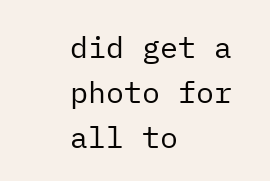did get a photo for all to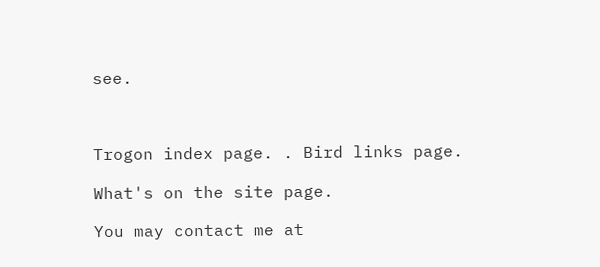see.



Trogon index page. . Bird links page.

What's on the site page.

You may contact me at